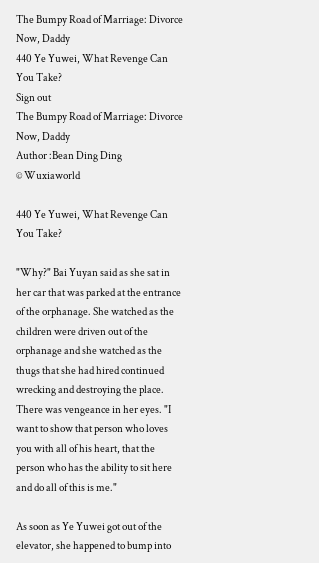The Bumpy Road of Marriage: Divorce Now, Daddy
440 Ye Yuwei, What Revenge Can You Take?
Sign out
The Bumpy Road of Marriage: Divorce Now, Daddy
Author :Bean Ding Ding
© Wuxiaworld

440 Ye Yuwei, What Revenge Can You Take?

"Why?" Bai Yuyan said as she sat in her car that was parked at the entrance of the orphanage. She watched as the children were driven out of the orphanage and she watched as the thugs that she had hired continued wrecking and destroying the place. There was vengeance in her eyes. "I want to show that person who loves you with all of his heart, that the person who has the ability to sit here and do all of this is me."

As soon as Ye Yuwei got out of the elevator, she happened to bump into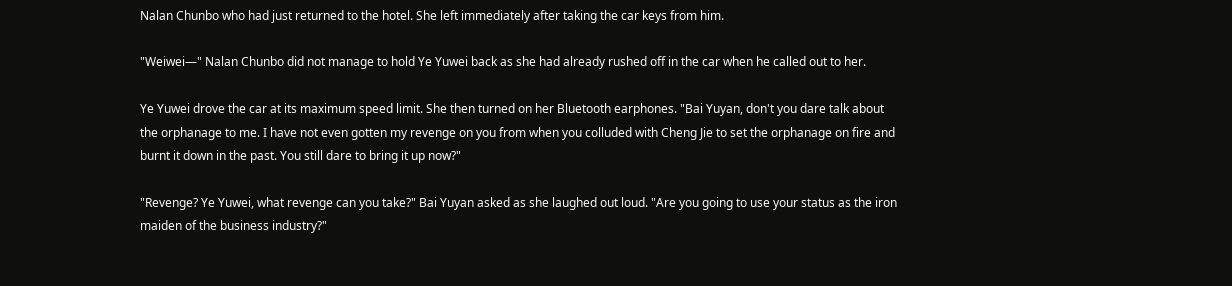Nalan Chunbo who had just returned to the hotel. She left immediately after taking the car keys from him.

"Weiwei—" Nalan Chunbo did not manage to hold Ye Yuwei back as she had already rushed off in the car when he called out to her.

Ye Yuwei drove the car at its maximum speed limit. She then turned on her Bluetooth earphones. "Bai Yuyan, don't you dare talk about the orphanage to me. I have not even gotten my revenge on you from when you colluded with Cheng Jie to set the orphanage on fire and burnt it down in the past. You still dare to bring it up now?"

"Revenge? Ye Yuwei, what revenge can you take?" Bai Yuyan asked as she laughed out loud. "Are you going to use your status as the iron maiden of the business industry?"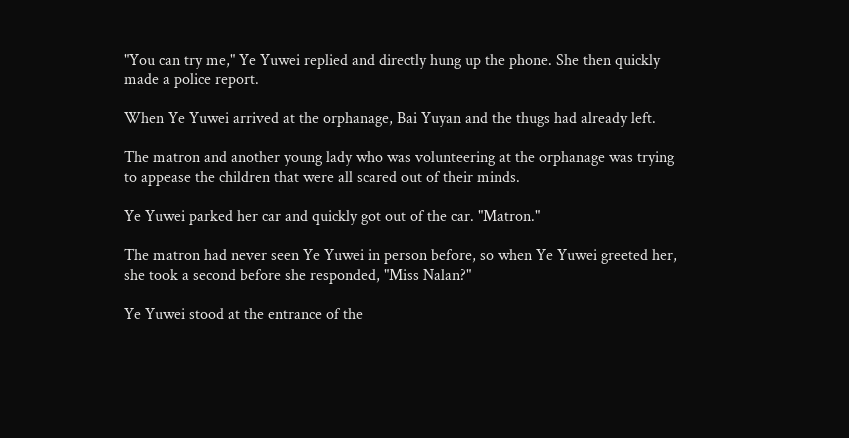"You can try me," Ye Yuwei replied and directly hung up the phone. She then quickly made a police report.

When Ye Yuwei arrived at the orphanage, Bai Yuyan and the thugs had already left.

The matron and another young lady who was volunteering at the orphanage was trying to appease the children that were all scared out of their minds.

Ye Yuwei parked her car and quickly got out of the car. "Matron."

The matron had never seen Ye Yuwei in person before, so when Ye Yuwei greeted her, she took a second before she responded, "Miss Nalan?"

Ye Yuwei stood at the entrance of the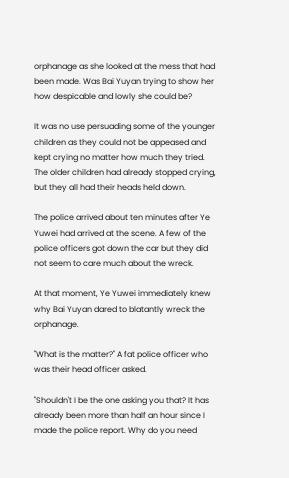orphanage as she looked at the mess that had been made. Was Bai Yuyan trying to show her how despicable and lowly she could be?

It was no use persuading some of the younger children as they could not be appeased and kept crying no matter how much they tried. The older children had already stopped crying, but they all had their heads held down.

The police arrived about ten minutes after Ye Yuwei had arrived at the scene. A few of the police officers got down the car but they did not seem to care much about the wreck.

At that moment, Ye Yuwei immediately knew why Bai Yuyan dared to blatantly wreck the orphanage.

"What is the matter?" A fat police officer who was their head officer asked.

"Shouldn't I be the one asking you that? It has already been more than half an hour since I made the police report. Why do you need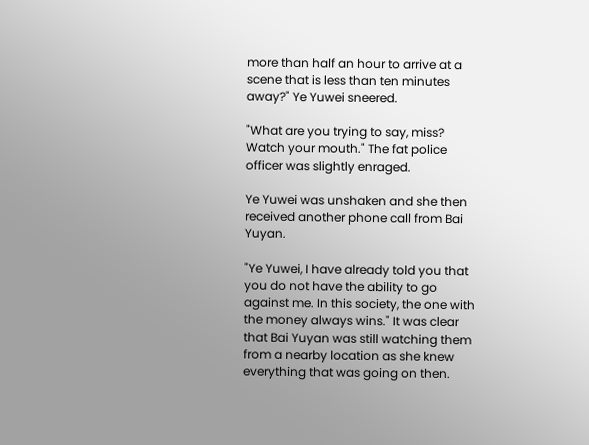more than half an hour to arrive at a scene that is less than ten minutes away?" Ye Yuwei sneered.

"What are you trying to say, miss? Watch your mouth." The fat police officer was slightly enraged.

Ye Yuwei was unshaken and she then received another phone call from Bai Yuyan.

"Ye Yuwei, I have already told you that you do not have the ability to go against me. In this society, the one with the money always wins." It was clear that Bai Yuyan was still watching them from a nearby location as she knew everything that was going on then.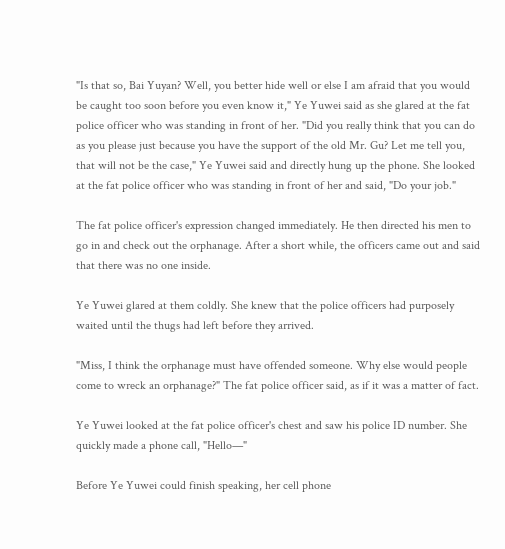"Is that so, Bai Yuyan? Well, you better hide well or else I am afraid that you would be caught too soon before you even know it," Ye Yuwei said as she glared at the fat police officer who was standing in front of her. "Did you really think that you can do as you please just because you have the support of the old Mr. Gu? Let me tell you, that will not be the case," Ye Yuwei said and directly hung up the phone. She looked at the fat police officer who was standing in front of her and said, "Do your job."

The fat police officer's expression changed immediately. He then directed his men to go in and check out the orphanage. After a short while, the officers came out and said that there was no one inside.

Ye Yuwei glared at them coldly. She knew that the police officers had purposely waited until the thugs had left before they arrived.

"Miss, I think the orphanage must have offended someone. Why else would people come to wreck an orphanage?" The fat police officer said, as if it was a matter of fact.

Ye Yuwei looked at the fat police officer's chest and saw his police ID number. She quickly made a phone call, "Hello—"

Before Ye Yuwei could finish speaking, her cell phone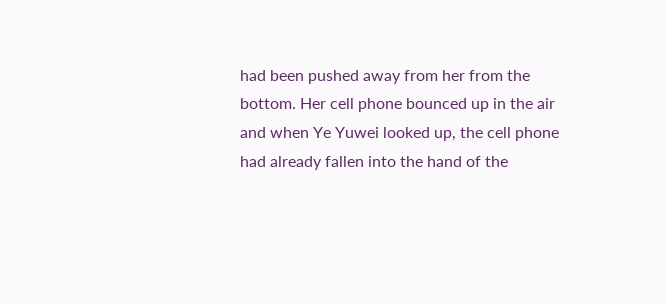had been pushed away from her from the bottom. Her cell phone bounced up in the air and when Ye Yuwei looked up, the cell phone had already fallen into the hand of the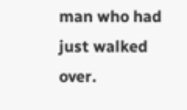man who had just walked over.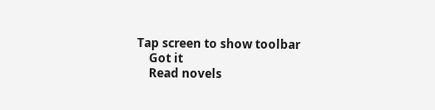Tap screen to show toolbar
    Got it
    Read novels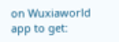on Wuxiaworld app to get: